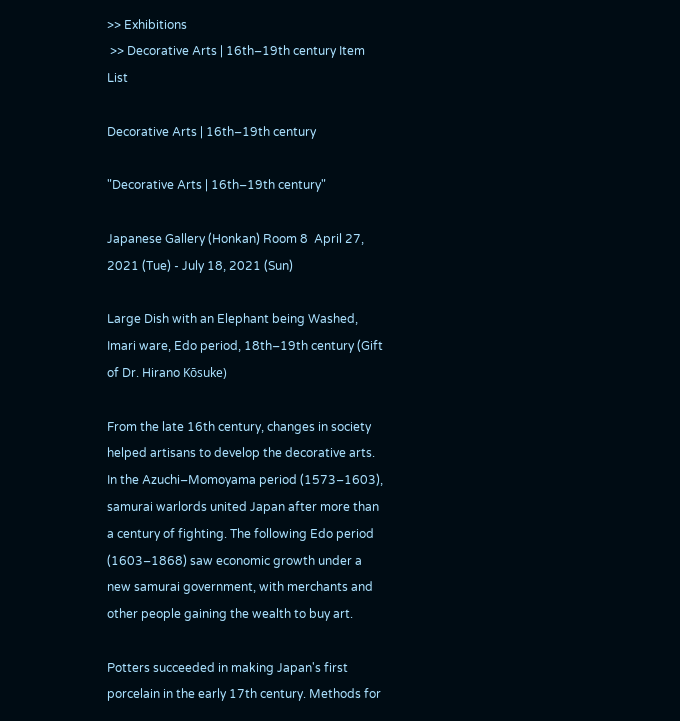>> Exhibitions
 >> Decorative Arts | 16th–19th century Item List

Decorative Arts | 16th–19th century

"Decorative Arts | 16th–19th century"

Japanese Gallery (Honkan) Room 8  April 27, 2021 (Tue) - July 18, 2021 (Sun)

Large Dish with an Elephant being Washed, Imari ware, Edo period, 18th–19th century (Gift of Dr. Hirano Kōsuke)

From the late 16th century, changes in society helped artisans to develop the decorative arts. In the Azuchi–Momoyama period (1573–1603), samurai warlords united Japan after more than a century of fighting. The following Edo period (1603–1868) saw economic growth under a new samurai government, with merchants and other people gaining the wealth to buy art.

Potters succeeded in making Japan's first porcelain in the early 17th century. Methods for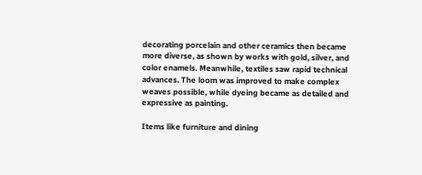decorating porcelain and other ceramics then became more diverse, as shown by works with gold, silver, and color enamels. Meanwhile, textiles saw rapid technical advances. The loom was improved to make complex weaves possible, while dyeing became as detailed and expressive as painting.

Items like furniture and dining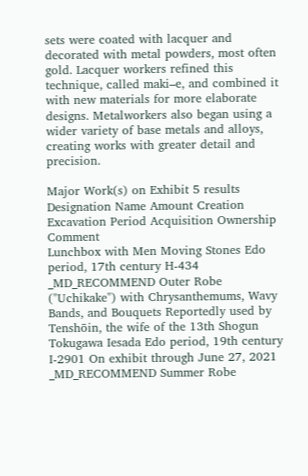sets were coated with lacquer and decorated with metal powders, most often gold. Lacquer workers refined this technique, called maki–e, and combined it with new materials for more elaborate designs. Metalworkers also began using a wider variety of base metals and alloys, creating works with greater detail and precision.

Major Work(s) on Exhibit 5 results
Designation Name Amount Creation Excavation Period Acquisition Ownership Comment
Lunchbox with Men Moving Stones Edo period, 17th century H-434
_MD_RECOMMEND Outer Robe ("Uchikake") with Chrysanthemums, Wavy Bands, and Bouquets Reportedly used by Tenshōin, the wife of the 13th Shogun Tokugawa Iesada Edo period, 19th century I-2901 On exhibit through June 27, 2021
_MD_RECOMMEND Summer Robe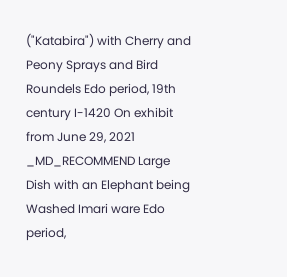("Katabira") with Cherry and Peony Sprays and Bird Roundels Edo period, 19th century I-1420 On exhibit from June 29, 2021
_MD_RECOMMEND Large Dish with an Elephant being Washed Imari ware Edo period,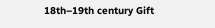18th–19th century Gift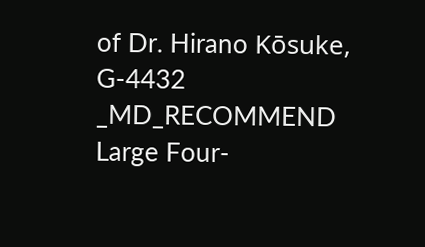of Dr. Hirano Kōsuke, G-4432
_MD_RECOMMEND Large Four-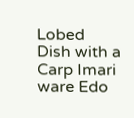Lobed Dish with a Carp Imari ware Edo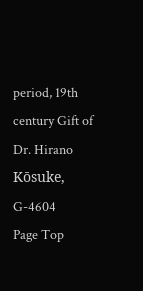period, 19th century Gift of Dr. Hirano Kōsuke, G-4604
Page Top